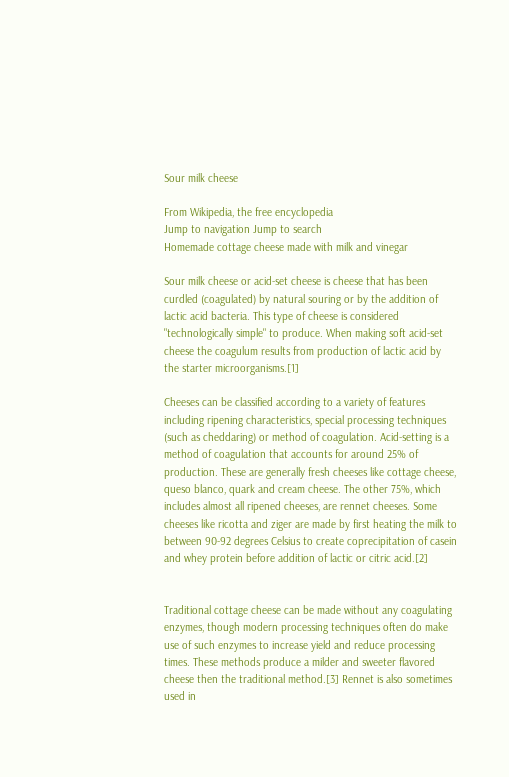Sour milk cheese

From Wikipedia, the free encyclopedia
Jump to navigation Jump to search
Homemade cottage cheese made with milk and vinegar

Sour milk cheese or acid-set cheese is cheese that has been curdled (coagulated) by natural souring or by the addition of lactic acid bacteria. This type of cheese is considered "technologically simple" to produce. When making soft acid-set cheese the coagulum results from production of lactic acid by the starter microorganisms.[1]

Cheeses can be classified according to a variety of features including ripening characteristics, special processing techniques (such as cheddaring) or method of coagulation. Acid-setting is a method of coagulation that accounts for around 25% of production. These are generally fresh cheeses like cottage cheese, queso blanco, quark and cream cheese. The other 75%, which includes almost all ripened cheeses, are rennet cheeses. Some cheeses like ricotta and ziger are made by first heating the milk to between 90-92 degrees Celsius to create coprecipitation of casein and whey protein before addition of lactic or citric acid.[2]


Traditional cottage cheese can be made without any coagulating enzymes, though modern processing techniques often do make use of such enzymes to increase yield and reduce processing times. These methods produce a milder and sweeter flavored cheese then the traditional method.[3] Rennet is also sometimes used in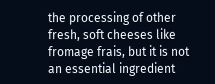the processing of other fresh, soft cheeses like fromage frais, but it is not an essential ingredient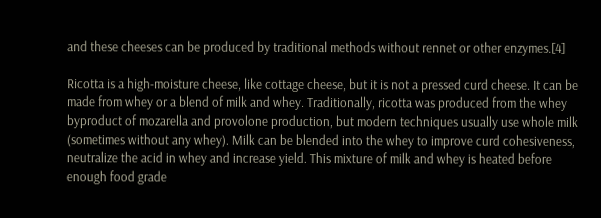and these cheeses can be produced by traditional methods without rennet or other enzymes.[4]

Ricotta is a high-moisture cheese, like cottage cheese, but it is not a pressed curd cheese. It can be made from whey or a blend of milk and whey. Traditionally, ricotta was produced from the whey byproduct of mozarella and provolone production, but modern techniques usually use whole milk (sometimes without any whey). Milk can be blended into the whey to improve curd cohesiveness, neutralize the acid in whey and increase yield. This mixture of milk and whey is heated before enough food grade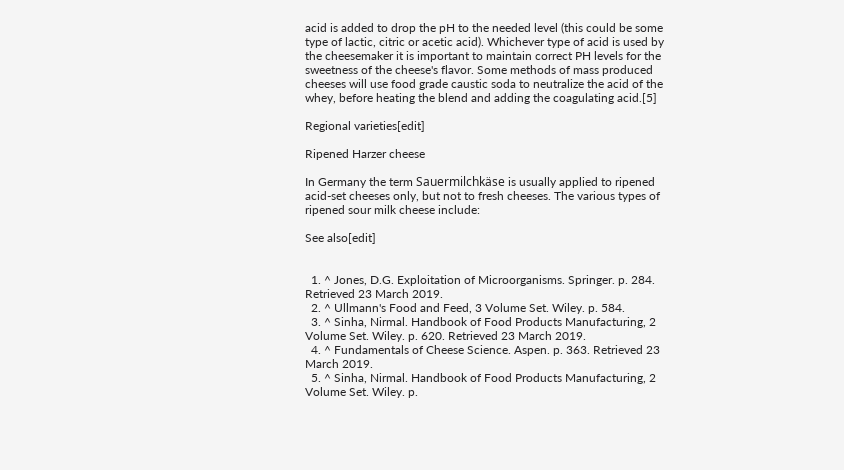acid is added to drop the pH to the needed level (this could be some type of lactic, citric or acetic acid). Whichever type of acid is used by the cheesemaker it is important to maintain correct PH levels for the sweetness of the cheese's flavor. Some methods of mass produced cheeses will use food grade caustic soda to neutralize the acid of the whey, before heating the blend and adding the coagulating acid.[5]

Regional varieties[edit]

Ripened Harzer cheese

In Germany the term Sauermilchkäse is usually applied to ripened acid-set cheeses only, but not to fresh cheeses. The various types of ripened sour milk cheese include:

See also[edit]


  1. ^ Jones, D.G. Exploitation of Microorganisms. Springer. p. 284. Retrieved 23 March 2019.
  2. ^ Ullmann's Food and Feed, 3 Volume Set. Wiley. p. 584.
  3. ^ Sinha, Nirmal. Handbook of Food Products Manufacturing, 2 Volume Set. Wiley. p. 620. Retrieved 23 March 2019.
  4. ^ Fundamentals of Cheese Science. Aspen. p. 363. Retrieved 23 March 2019.
  5. ^ Sinha, Nirmal. Handbook of Food Products Manufacturing, 2 Volume Set. Wiley. p.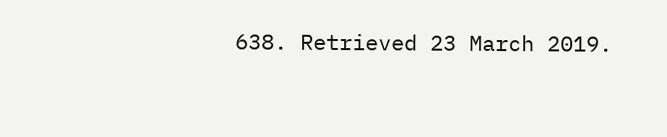638. Retrieved 23 March 2019.